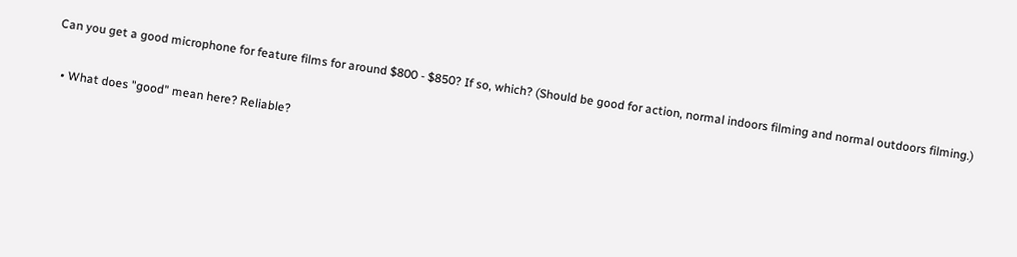Can you get a good microphone for feature films for around $800 - $850? If so, which? (Should be good for action, normal indoors filming and normal outdoors filming.)

  • What does "good" mean here? Reliable?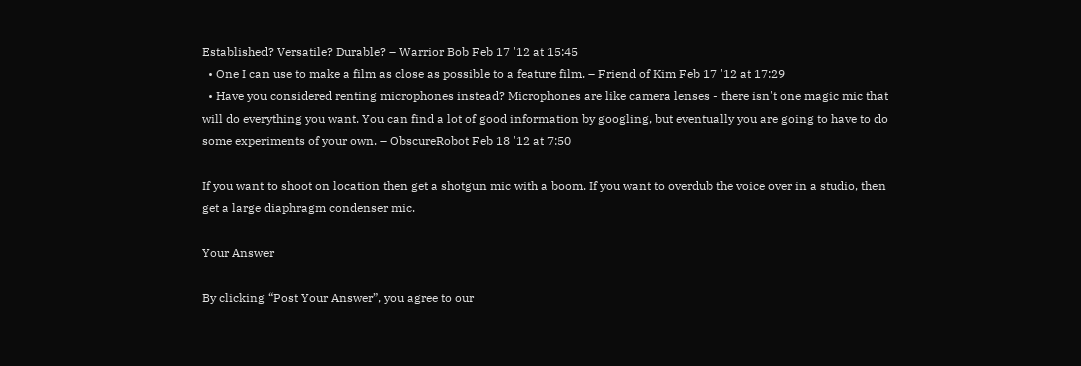Established? Versatile? Durable? – Warrior Bob Feb 17 '12 at 15:45
  • One I can use to make a film as close as possible to a feature film. – Friend of Kim Feb 17 '12 at 17:29
  • Have you considered renting microphones instead? Microphones are like camera lenses - there isn't one magic mic that will do everything you want. You can find a lot of good information by googling, but eventually you are going to have to do some experiments of your own. – ObscureRobot Feb 18 '12 at 7:50

If you want to shoot on location then get a shotgun mic with a boom. If you want to overdub the voice over in a studio, then get a large diaphragm condenser mic.

Your Answer

By clicking “Post Your Answer”, you agree to our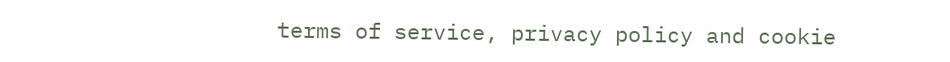terms of service, privacy policy and cookie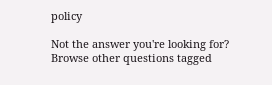policy

Not the answer you're looking for? Browse other questions tagged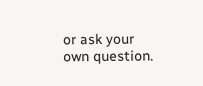or ask your own question.